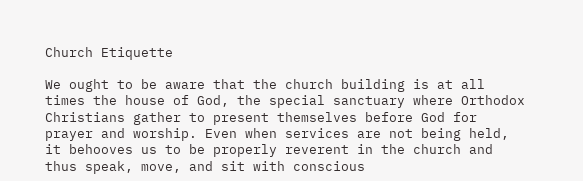Church Etiquette

We ought to be aware that the church building is at all times the house of God, the special sanctuary where Orthodox Christians gather to present themselves before God for prayer and worship. Even when services are not being held, it behooves us to be properly reverent in the church and thus speak, move, and sit with conscious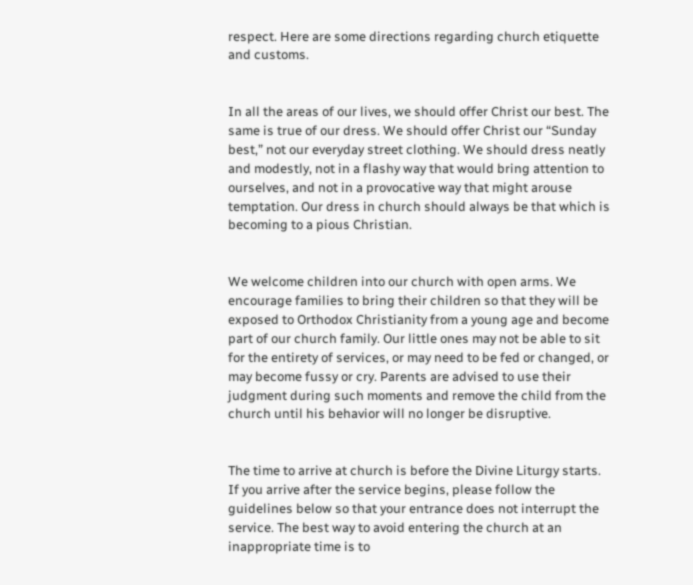respect. Here are some directions regarding church etiquette and customs.


In all the areas of our lives, we should offer Christ our best. The same is true of our dress. We should offer Christ our “Sunday best,” not our everyday street clothing. We should dress neatly and modestly, not in a flashy way that would bring attention to ourselves, and not in a provocative way that might arouse temptation. Our dress in church should always be that which is becoming to a pious Christian.


We welcome children into our church with open arms. We encourage families to bring their children so that they will be exposed to Orthodox Christianity from a young age and become part of our church family. Our little ones may not be able to sit for the entirety of services, or may need to be fed or changed, or may become fussy or cry. Parents are advised to use their judgment during such moments and remove the child from the church until his behavior will no longer be disruptive.


The time to arrive at church is before the Divine Liturgy starts. If you arrive after the service begins, please follow the guidelines below so that your entrance does not interrupt the service. The best way to avoid entering the church at an inappropriate time is to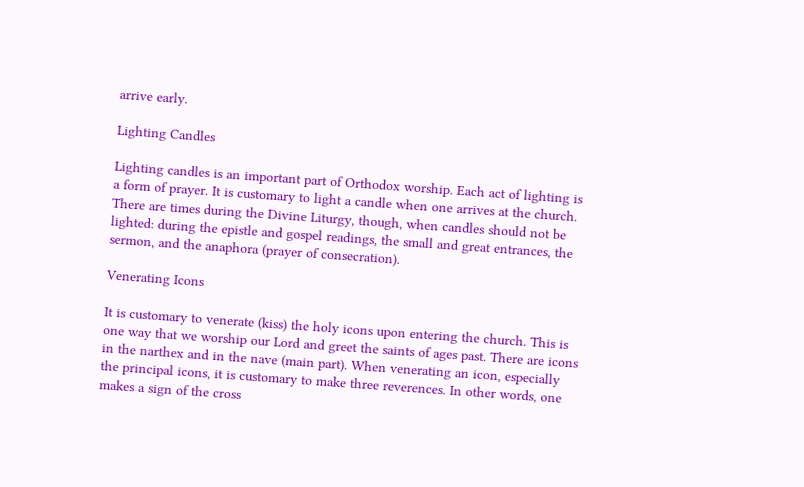arrive early.

Lighting Candles

Lighting candles is an important part of Orthodox worship. Each act of lighting is a form of prayer. It is customary to light a candle when one arrives at the church. There are times during the Divine Liturgy, though, when candles should not be lighted: during the epistle and gospel readings, the small and great entrances, the sermon, and the anaphora (prayer of consecration).

Venerating Icons

It is customary to venerate (kiss) the holy icons upon entering the church. This is one way that we worship our Lord and greet the saints of ages past. There are icons in the narthex and in the nave (main part). When venerating an icon, especially the principal icons, it is customary to make three reverences. In other words, one makes a sign of the cross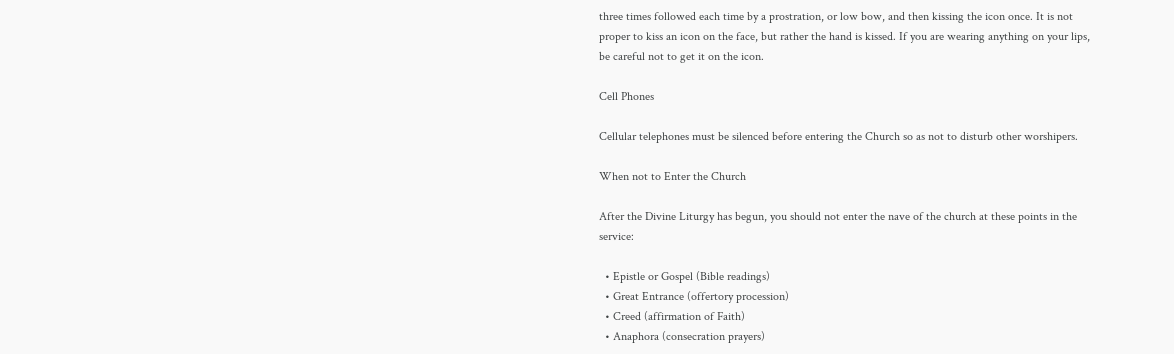three times followed each time by a prostration, or low bow, and then kissing the icon once. It is not proper to kiss an icon on the face, but rather the hand is kissed. If you are wearing anything on your lips, be careful not to get it on the icon.

Cell Phones

Cellular telephones must be silenced before entering the Church so as not to disturb other worshipers.

When not to Enter the Church

After the Divine Liturgy has begun, you should not enter the nave of the church at these points in the service:

  • Epistle or Gospel (Bible readings)
  • Great Entrance (offertory procession)
  • Creed (affirmation of Faith)
  • Anaphora (consecration prayers)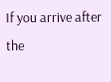If you arrive after the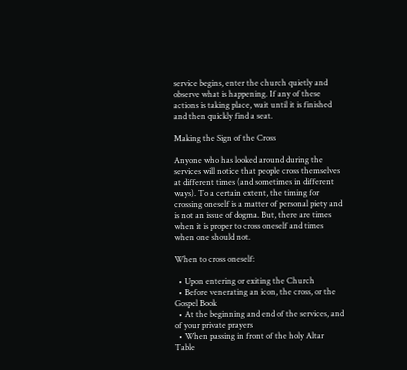service begins, enter the church quietly and observe what is happening. If any of these actions is taking place, wait until it is finished and then quickly find a seat.

Making the Sign of the Cross

Anyone who has looked around during the services will notice that people cross themselves at different times (and sometimes in different ways). To a certain extent, the timing for crossing oneself is a matter of personal piety and is not an issue of dogma. But, there are times when it is proper to cross oneself and times when one should not.

When to cross oneself:

  • Upon entering or exiting the Church
  • Before venerating an icon, the cross, or the Gospel Book
  • At the beginning and end of the services, and of your private prayers
  • When passing in front of the holy Altar Table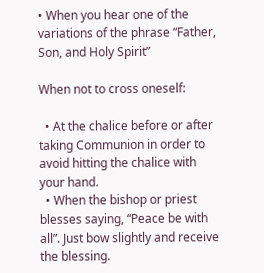• When you hear one of the variations of the phrase “Father, Son, and Holy Spirit”

When not to cross oneself:

  • At the chalice before or after taking Communion in order to avoid hitting the chalice with your hand.
  • When the bishop or priest blesses saying, “Peace be with all”. Just bow slightly and receive the blessing.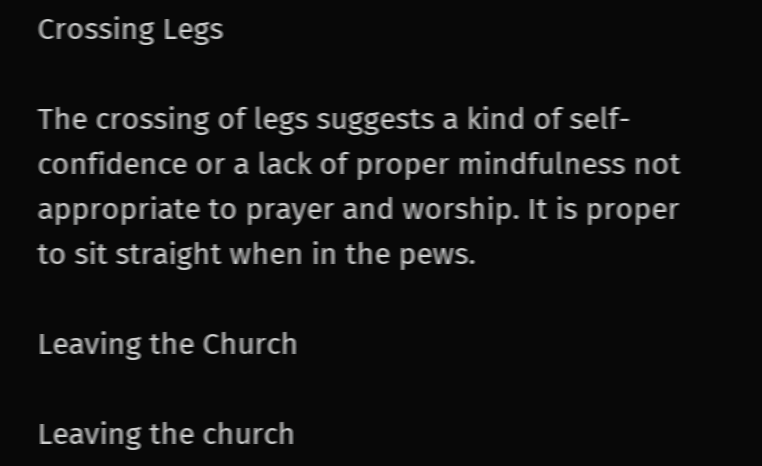Crossing Legs

The crossing of legs suggests a kind of self-confidence or a lack of proper mindfulness not appropriate to prayer and worship. It is proper to sit straight when in the pews.

Leaving the Church

Leaving the church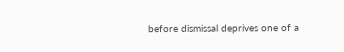before dismissal deprives one of a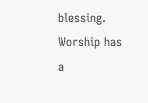blessing. Worship has a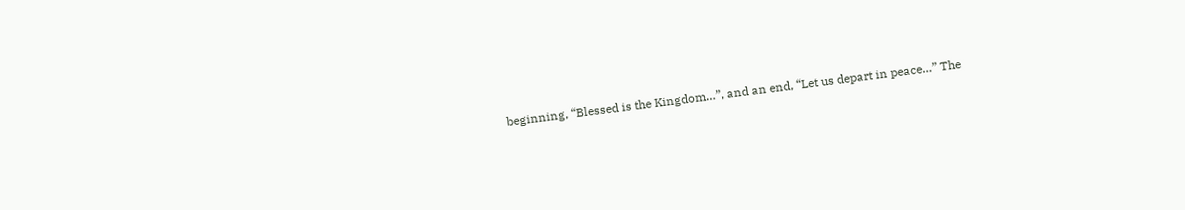beginning, “Blessed is the Kingdom…”, and an end, “Let us depart in peace…” The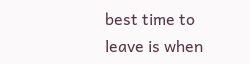best time to leave is when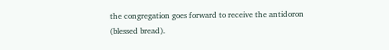the congregation goes forward to receive the antidoron (blessed bread).